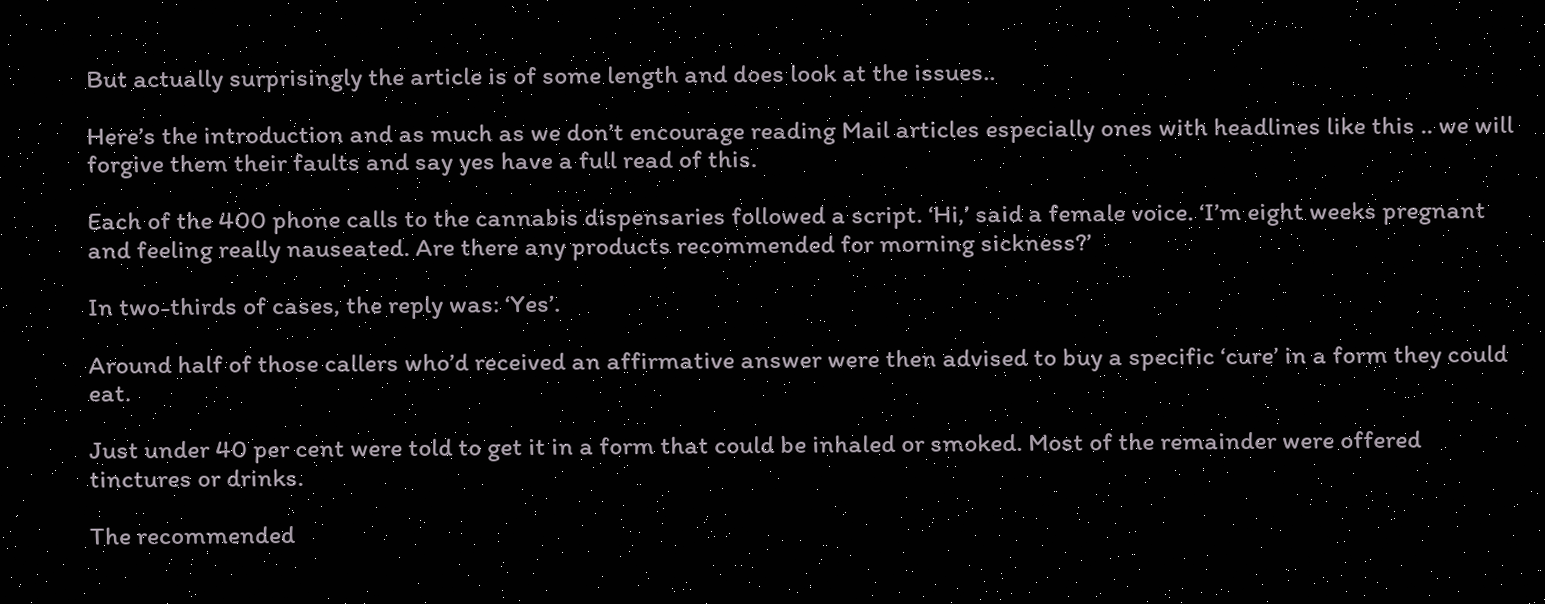But actually surprisingly the article is of some length and does look at the issues..

Here’s the introduction and as much as we don’t encourage reading Mail articles especially ones with headlines like this .. we will forgive them their faults and say yes have a full read of this.

Each of the 400 phone calls to the cannabis dispensaries followed a script. ‘Hi,’ said a female voice. ‘I’m eight weeks pregnant and feeling really nauseated. Are there any products recommended for morning sickness?’

In two-thirds of cases, the reply was: ‘Yes’.

Around half of those callers who’d received an affirmative answer were then advised to buy a specific ‘cure’ in a form they could eat.

Just under 40 per cent were told to get it in a form that could be inhaled or smoked. Most of the remainder were offered tinctures or drinks.

The recommended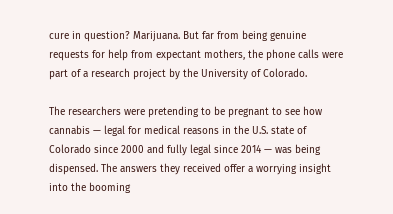cure in question? Marijuana. But far from being genuine requests for help from expectant mothers, the phone calls were part of a research project by the University of Colorado.

The researchers were pretending to be pregnant to see how cannabis — legal for medical reasons in the U.S. state of Colorado since 2000 and fully legal since 2014 — was being dispensed. The answers they received offer a worrying insight into the booming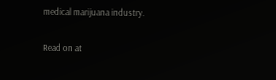medical marijuana industry.

Read on at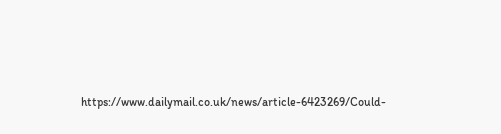https://www.dailymail.co.uk/news/article-6423269/Could-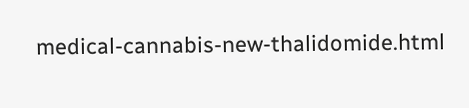medical-cannabis-new-thalidomide.html